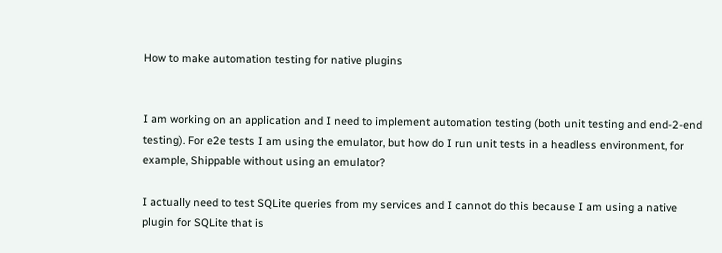How to make automation testing for native plugins


I am working on an application and I need to implement automation testing (both unit testing and end-2-end testing). For e2e tests I am using the emulator, but how do I run unit tests in a headless environment, for example, Shippable without using an emulator?

I actually need to test SQLite queries from my services and I cannot do this because I am using a native plugin for SQLite that is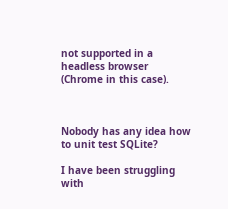not supported in a headless browser (Chrome in this case).



Nobody has any idea how to unit test SQLite?

I have been struggling with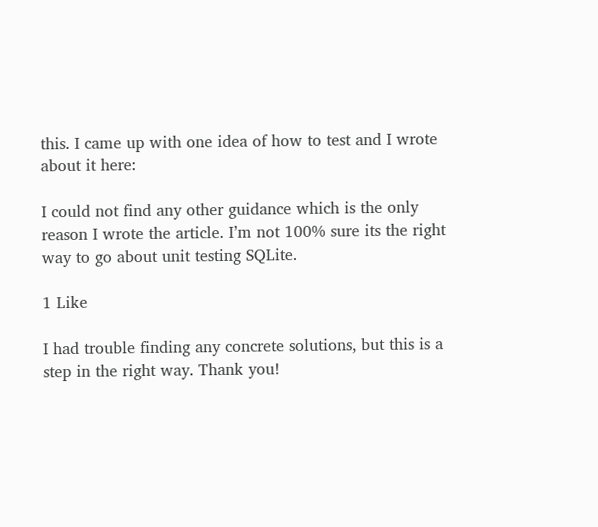this. I came up with one idea of how to test and I wrote about it here:

I could not find any other guidance which is the only reason I wrote the article. I’m not 100% sure its the right way to go about unit testing SQLite.

1 Like

I had trouble finding any concrete solutions, but this is a step in the right way. Thank you!